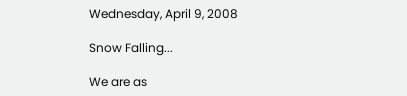Wednesday, April 9, 2008

Snow Falling...

We are as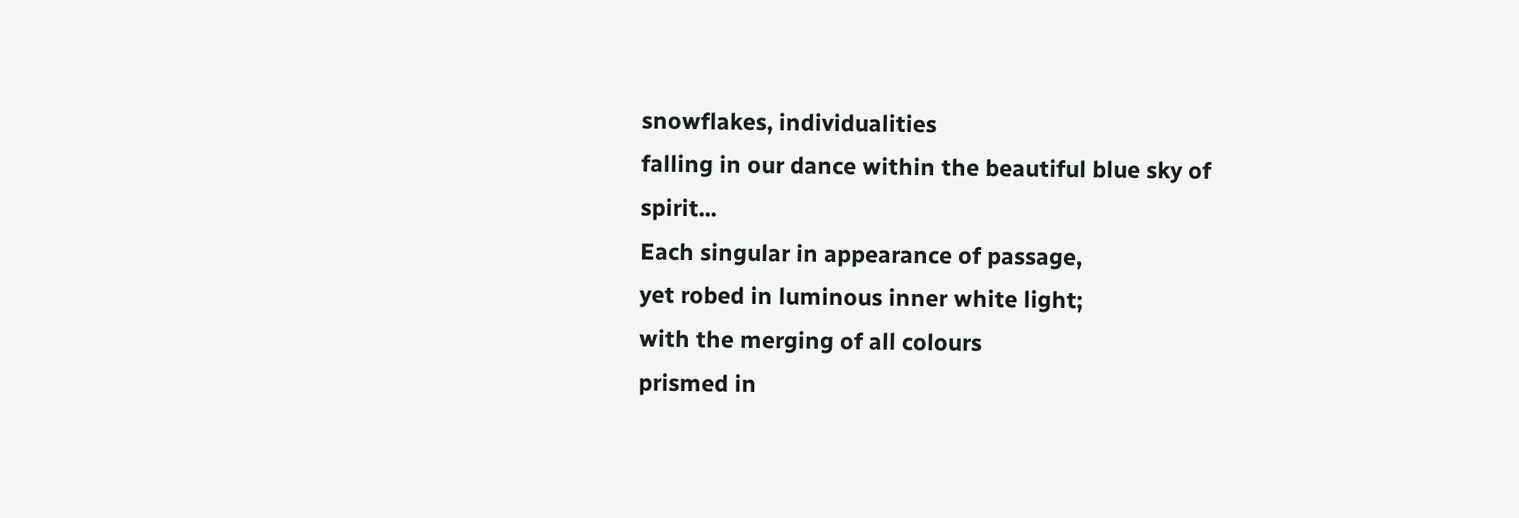snowflakes, individualities
falling in our dance within the beautiful blue sky of spirit...
Each singular in appearance of passage,
yet robed in luminous inner white light;
with the merging of all colours
prismed in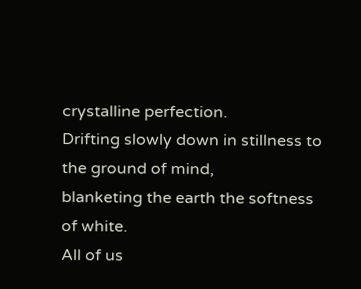crystalline perfection.
Drifting slowly down in stillness to the ground of mind,
blanketing the earth the softness of white.
All of us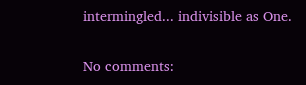intermingled... indivisible as One.

No comments: